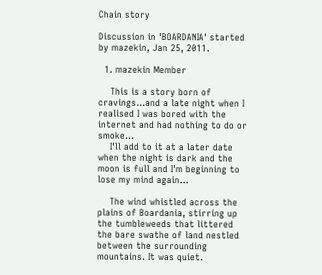Chain story

Discussion in 'BOARDANIA' started by mazekin, Jan 25, 2011.

  1. mazekin Member

    This is a story born of cravings...and a late night when I realised I was bored with the internet and had nothing to do or smoke...
    I'll add to it at a later date when the night is dark and the moon is full and I'm beginning to lose my mind again...

    The wind whistled across the plains of Boardania, stirring up the tumbleweeds that littered the bare swathe of land nestled between the surrounding mountains. It was quiet.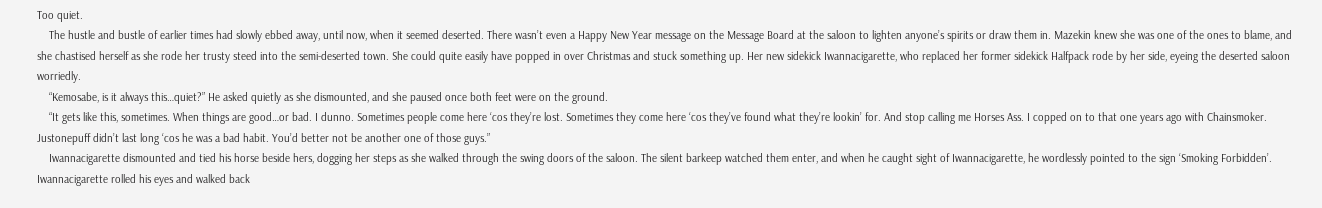Too quiet.
    The hustle and bustle of earlier times had slowly ebbed away, until now, when it seemed deserted. There wasn’t even a Happy New Year message on the Message Board at the saloon to lighten anyone’s spirits or draw them in. Mazekin knew she was one of the ones to blame, and she chastised herself as she rode her trusty steed into the semi-deserted town. She could quite easily have popped in over Christmas and stuck something up. Her new sidekick Iwannacigarette, who replaced her former sidekick Halfpack rode by her side, eyeing the deserted saloon worriedly.
    “Kemosabe, is it always this…quiet?” He asked quietly as she dismounted, and she paused once both feet were on the ground.
    “It gets like this, sometimes. When things are good…or bad. I dunno. Sometimes people come here ‘cos they’re lost. Sometimes they come here ‘cos they’ve found what they’re lookin’ for. And stop calling me Horses Ass. I copped on to that one years ago with Chainsmoker. Justonepuff didn’t last long ‘cos he was a bad habit. You’d better not be another one of those guys.”
    Iwannacigarette dismounted and tied his horse beside hers, dogging her steps as she walked through the swing doors of the saloon. The silent barkeep watched them enter, and when he caught sight of Iwannacigarette, he wordlessly pointed to the sign ‘Smoking Forbidden’. Iwannacigarette rolled his eyes and walked back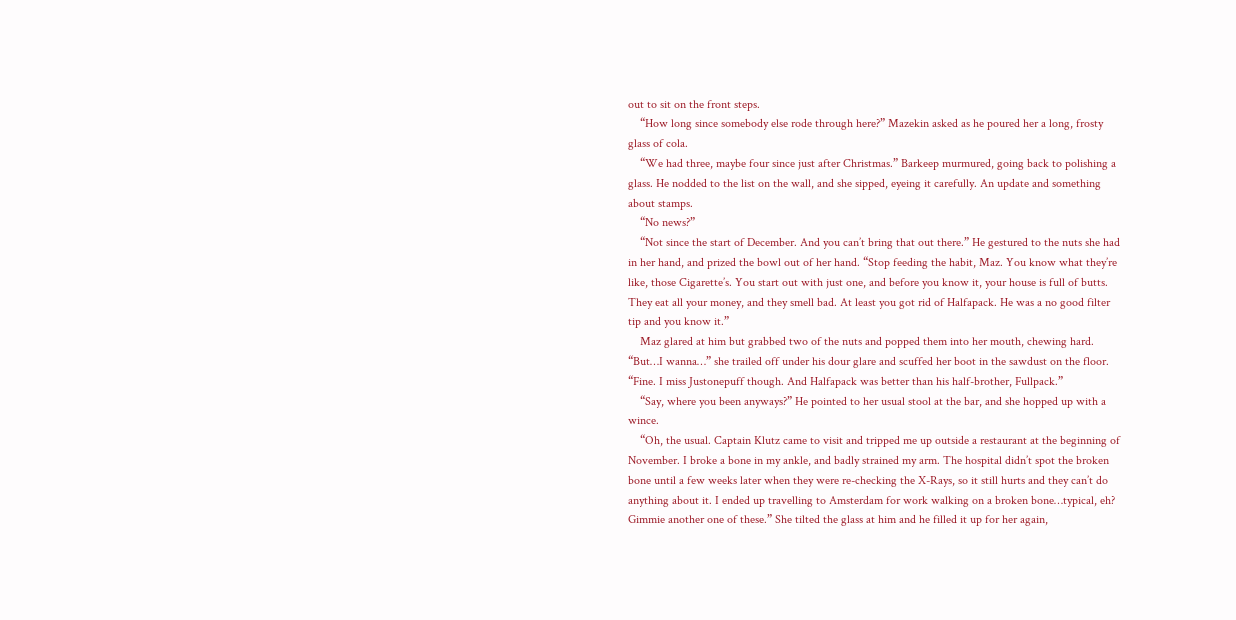out to sit on the front steps.
    “How long since somebody else rode through here?” Mazekin asked as he poured her a long, frosty glass of cola.
    “We had three, maybe four since just after Christmas.” Barkeep murmured, going back to polishing a glass. He nodded to the list on the wall, and she sipped, eyeing it carefully. An update and something about stamps.
    “No news?”
    “Not since the start of December. And you can’t bring that out there.” He gestured to the nuts she had in her hand, and prized the bowl out of her hand. “Stop feeding the habit, Maz. You know what they’re like, those Cigarette’s. You start out with just one, and before you know it, your house is full of butts. They eat all your money, and they smell bad. At least you got rid of Halfapack. He was a no good filter tip and you know it.”
    Maz glared at him but grabbed two of the nuts and popped them into her mouth, chewing hard. “But…I wanna…” she trailed off under his dour glare and scuffed her boot in the sawdust on the floor. “Fine. I miss Justonepuff though. And Halfapack was better than his half-brother, Fullpack.”
    “Say, where you been anyways?” He pointed to her usual stool at the bar, and she hopped up with a wince.
    “Oh, the usual. Captain Klutz came to visit and tripped me up outside a restaurant at the beginning of November. I broke a bone in my ankle, and badly strained my arm. The hospital didn’t spot the broken bone until a few weeks later when they were re-checking the X-Rays, so it still hurts and they can’t do anything about it. I ended up travelling to Amsterdam for work walking on a broken bone…typical, eh? Gimmie another one of these.” She tilted the glass at him and he filled it up for her again,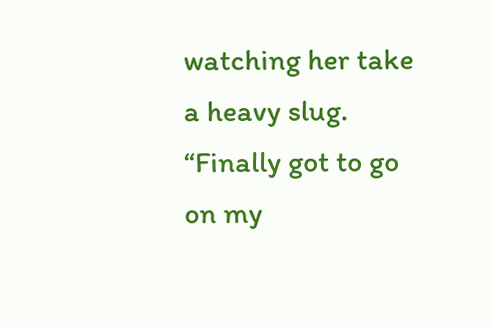watching her take a heavy slug. “Finally got to go on my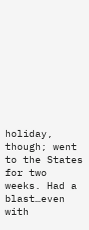holiday, though; went to the States for two weeks. Had a blast…even with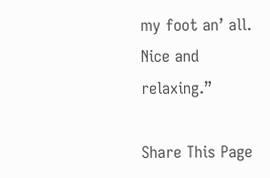my foot an’ all. Nice and relaxing.”

Share This Page